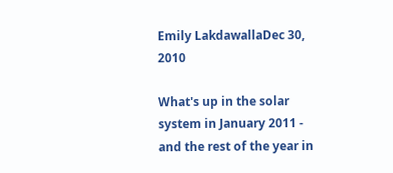Emily LakdawallaDec 30, 2010

What's up in the solar system in January 2011 - and the rest of the year in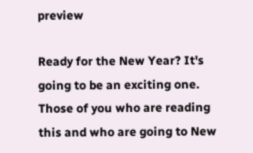preview

Ready for the New Year? It's going to be an exciting one. Those of you who are reading this and who are going to New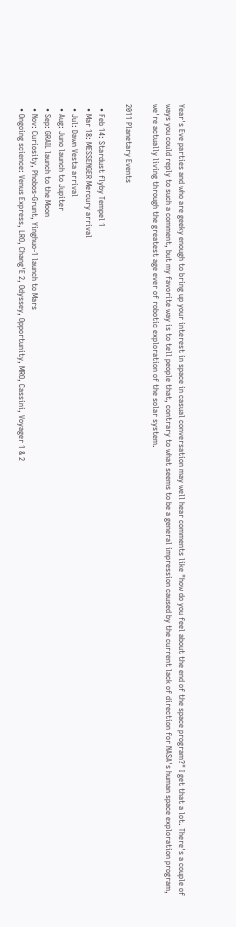Year's Eve parties and who are geeky enough to bring up your interest in space in casual conversation may well hear comments like "how do you feel about the end of the space program?" I get that a lot. There's a couple of ways you could reply to such a comment, but my favorite way is to tell people that, contrary to what seems to be a general impression caused by the current lack of direction for NASA's human space exploration program, we're actually living through the greatest age ever of robotic exploration of the solar system.

2011 Planetary Events

  • Feb 14: Stardust flyby Tempel 1
  • Mar 18: MESSENGER Mercury arrival
  • Jul: Dawn Vesta arrival
  • Aug: Juno launch to Jupiter
  • Sep: GRAIL launch to the Moon
  • Nov: Curiosity, Phobos-Grunt, Yinghuo-1 launch to Mars
  • Ongoing science: Venus Express, LRO, Chang'E 2, Odyssey, Opportunity, MRO, Cassini, Voyager 1 & 2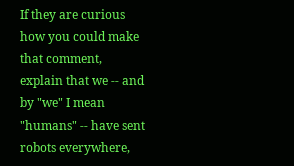If they are curious how you could make that comment, explain that we -- and by "we" I mean "humans" -- have sent robots everywhere,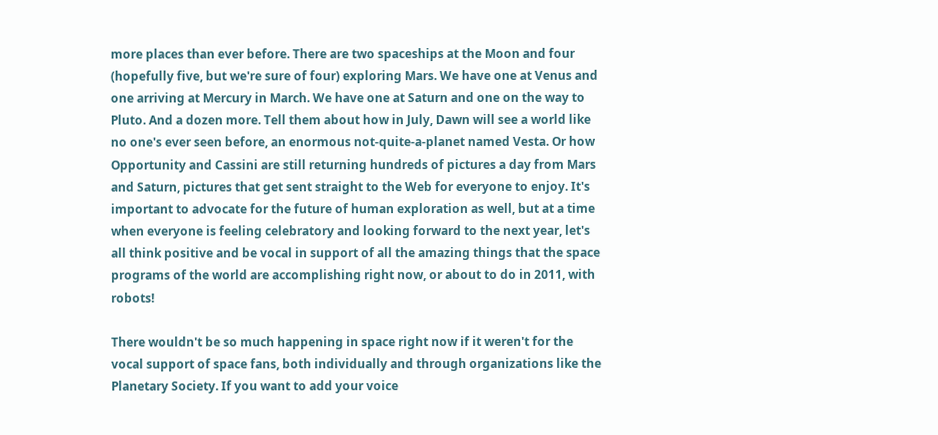more places than ever before. There are two spaceships at the Moon and four (hopefully five, but we're sure of four) exploring Mars. We have one at Venus and one arriving at Mercury in March. We have one at Saturn and one on the way to Pluto. And a dozen more. Tell them about how in July, Dawn will see a world like no one's ever seen before, an enormous not-quite-a-planet named Vesta. Or how Opportunity and Cassini are still returning hundreds of pictures a day from Mars and Saturn, pictures that get sent straight to the Web for everyone to enjoy. It's important to advocate for the future of human exploration as well, but at a time when everyone is feeling celebratory and looking forward to the next year, let's all think positive and be vocal in support of all the amazing things that the space programs of the world are accomplishing right now, or about to do in 2011, with robots!

There wouldn't be so much happening in space right now if it weren't for the vocal support of space fans, both individually and through organizations like the Planetary Society. If you want to add your voice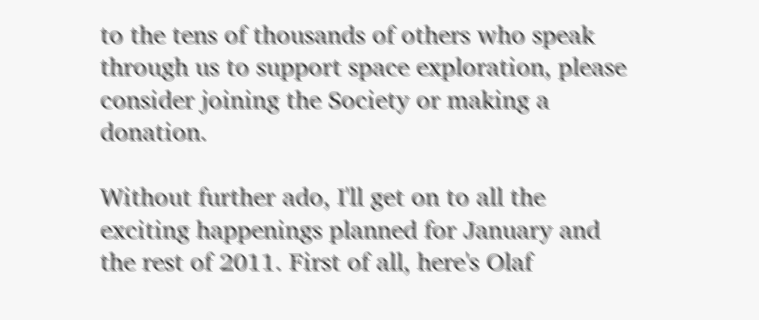to the tens of thousands of others who speak through us to support space exploration, please consider joining the Society or making a donation.

Without further ado, I'll get on to all the exciting happenings planned for January and the rest of 2011. First of all, here's Olaf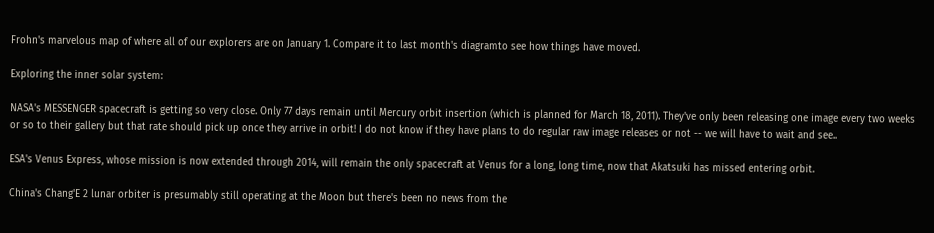Frohn's marvelous map of where all of our explorers are on January 1. Compare it to last month's diagramto see how things have moved.

Exploring the inner solar system:

NASA's MESSENGER spacecraft is getting so very close. Only 77 days remain until Mercury orbit insertion (which is planned for March 18, 2011). They've only been releasing one image every two weeks or so to their gallery but that rate should pick up once they arrive in orbit! I do not know if they have plans to do regular raw image releases or not -- we will have to wait and see..

ESA's Venus Express, whose mission is now extended through 2014, will remain the only spacecraft at Venus for a long, long time, now that Akatsuki has missed entering orbit.

China's Chang'E 2 lunar orbiter is presumably still operating at the Moon but there's been no news from the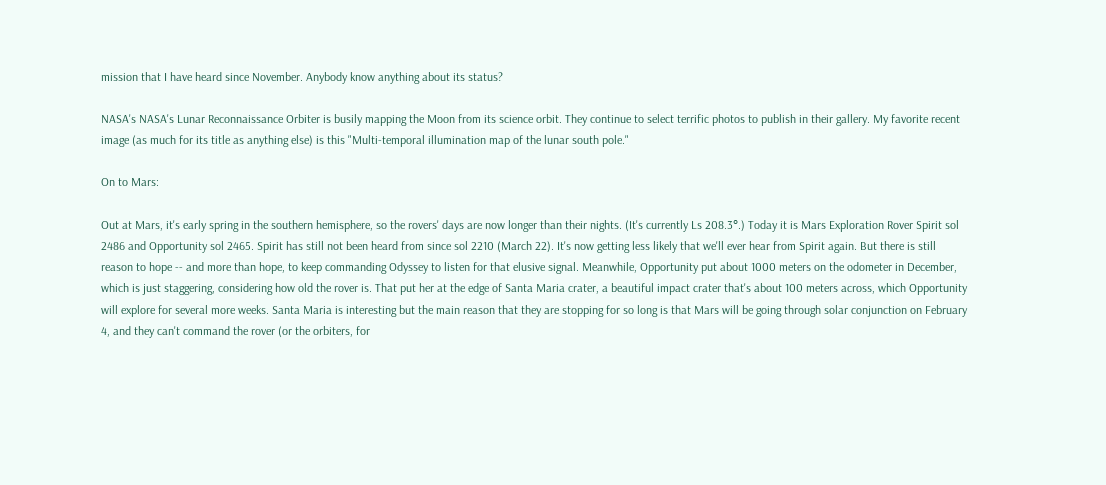mission that I have heard since November. Anybody know anything about its status?

NASA's NASA's Lunar Reconnaissance Orbiter is busily mapping the Moon from its science orbit. They continue to select terrific photos to publish in their gallery. My favorite recent image (as much for its title as anything else) is this "Multi-temporal illumination map of the lunar south pole."

On to Mars:

Out at Mars, it's early spring in the southern hemisphere, so the rovers' days are now longer than their nights. (It's currently Ls 208.3°.) Today it is Mars Exploration Rover Spirit sol 2486 and Opportunity sol 2465. Spirit has still not been heard from since sol 2210 (March 22). It's now getting less likely that we'll ever hear from Spirit again. But there is still reason to hope -- and more than hope, to keep commanding Odyssey to listen for that elusive signal. Meanwhile, Opportunity put about 1000 meters on the odometer in December, which is just staggering, considering how old the rover is. That put her at the edge of Santa Maria crater, a beautiful impact crater that's about 100 meters across, which Opportunity will explore for several more weeks. Santa Maria is interesting but the main reason that they are stopping for so long is that Mars will be going through solar conjunction on February 4, and they can't command the rover (or the orbiters, for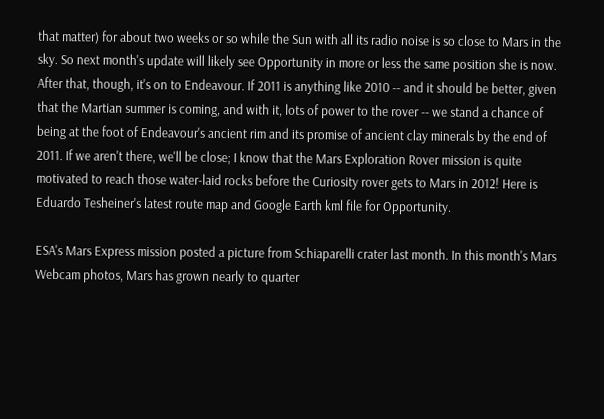that matter) for about two weeks or so while the Sun with all its radio noise is so close to Mars in the sky. So next month's update will likely see Opportunity in more or less the same position she is now. After that, though, it's on to Endeavour. If 2011 is anything like 2010 -- and it should be better, given that the Martian summer is coming, and with it, lots of power to the rover -- we stand a chance of being at the foot of Endeavour's ancient rim and its promise of ancient clay minerals by the end of 2011. If we aren't there, we'll be close; I know that the Mars Exploration Rover mission is quite motivated to reach those water-laid rocks before the Curiosity rover gets to Mars in 2012! Here is Eduardo Tesheiner's latest route map and Google Earth kml file for Opportunity.

ESA's Mars Express mission posted a picture from Schiaparelli crater last month. In this month's Mars Webcam photos, Mars has grown nearly to quarter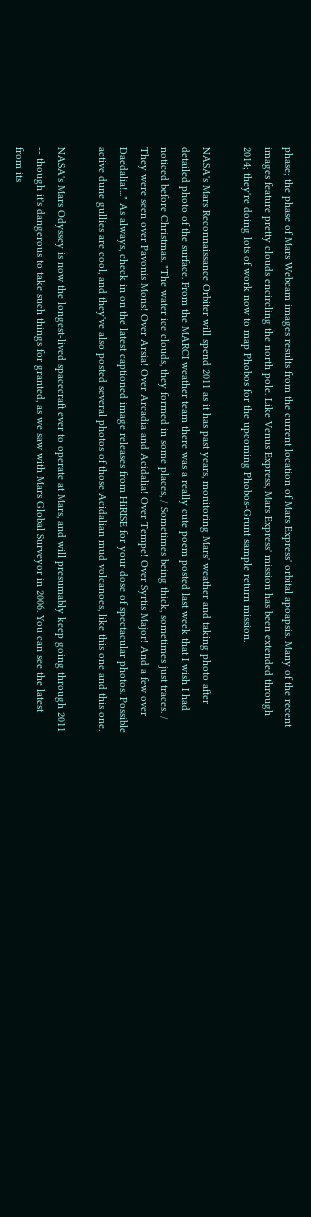phase; the phase of Mars Webcam images results from the current location of Mars Express' orbital apoapsis. Many of the recent images feature pretty clouds encircling the north pole. Like Venus Express, Mars Express' mission has been extended through 2014; they're doing lots of work now to map Phobos for the upcoming Phobos-Grunt sample return mission.

NASA's Mars Reconnaissance Orbiter will spend 2011 as it has past years, monitoring Mars' weather and taking photo after detailed photo of the surface. From the MARCI weather team there was a really cute poem posted last week that I wish I had noticed before Christmas. "The water ice clouds, they formed in some places, / Sometimes being thick, sometimes just traces. / They were seen over Pavonis Mons! Over Arsia! Over Arcadia and Acidalia! Over Tempe! Over Syrtis Major! And a few over Daedalia!..." As always, check in on the latest captioned image releases from HiRISE for your dose of spectacular photos. Possible active dune gullies are cool, and they've also posted several photos of those Acidalian mud volcanoes, like this one and this one.

NASA's Mars Odyssey is now the longest-lived spacecraft ever to operate at Mars, and will presumably keep going through 2011 -- though it's dangerous to take such things for granted, as we saw with Mars Global Surveyor in 2006. You can see the latest from its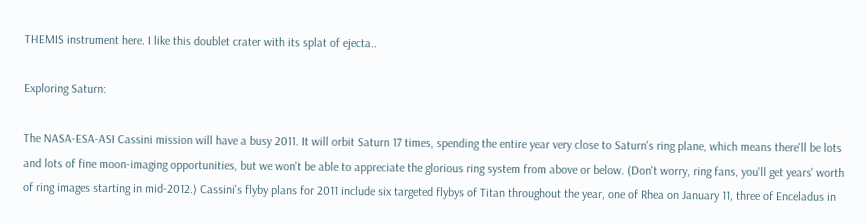THEMIS instrument here. I like this doublet crater with its splat of ejecta..

Exploring Saturn:

The NASA-ESA-ASI Cassini mission will have a busy 2011. It will orbit Saturn 17 times, spending the entire year very close to Saturn's ring plane, which means there'll be lots and lots of fine moon-imaging opportunities, but we won't be able to appreciate the glorious ring system from above or below. (Don't worry, ring fans, you'll get years' worth of ring images starting in mid-2012.) Cassini's flyby plans for 2011 include six targeted flybys of Titan throughout the year, one of Rhea on January 11, three of Enceladus in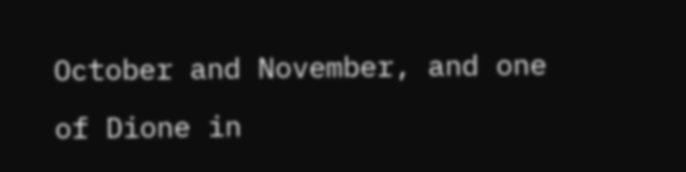October and November, and one of Dione in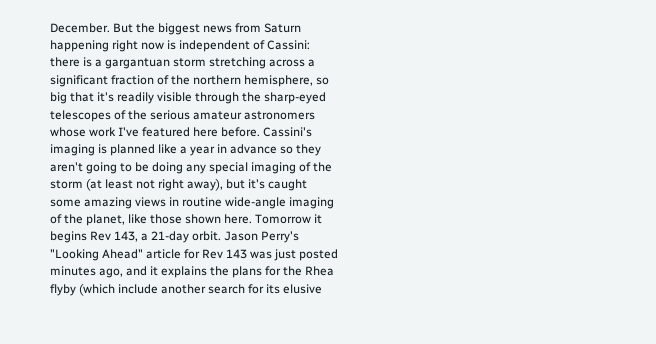December. But the biggest news from Saturn happening right now is independent of Cassini: there is a gargantuan storm stretching across a significant fraction of the northern hemisphere, so big that it's readily visible through the sharp-eyed telescopes of the serious amateur astronomers whose work I've featured here before. Cassini's imaging is planned like a year in advance so they aren't going to be doing any special imaging of the storm (at least not right away), but it's caught some amazing views in routine wide-angle imaging of the planet, like those shown here. Tomorrow it begins Rev 143, a 21-day orbit. Jason Perry's "Looking Ahead" article for Rev 143 was just posted minutes ago, and it explains the plans for the Rhea flyby (which include another search for its elusive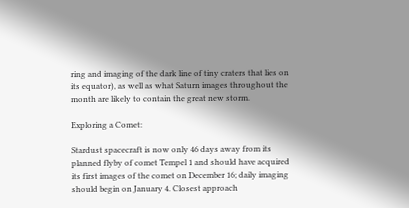ring and imaging of the dark line of tiny craters that lies on its equator), as well as what Saturn images throughout the month are likely to contain the great new storm.

Exploring a Comet:

Stardust spacecraft is now only 46 days away from its planned flyby of comet Tempel 1 and should have acquired its first images of the comet on December 16; daily imaging should begin on January 4. Closest approach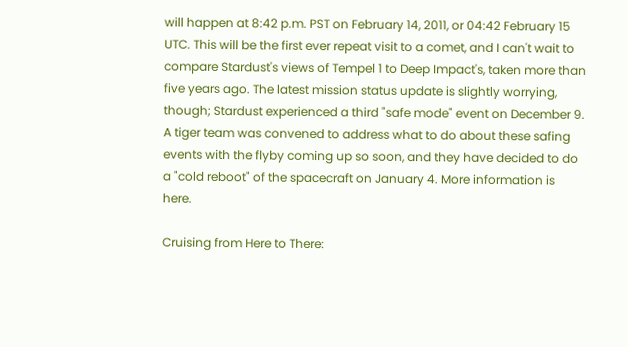will happen at 8:42 p.m. PST on February 14, 2011, or 04:42 February 15 UTC. This will be the first ever repeat visit to a comet, and I can't wait to compare Stardust's views of Tempel 1 to Deep Impact's, taken more than five years ago. The latest mission status update is slightly worrying, though; Stardust experienced a third "safe mode" event on December 9. A tiger team was convened to address what to do about these safing events with the flyby coming up so soon, and they have decided to do a "cold reboot" of the spacecraft on January 4. More information is here.

Cruising from Here to There: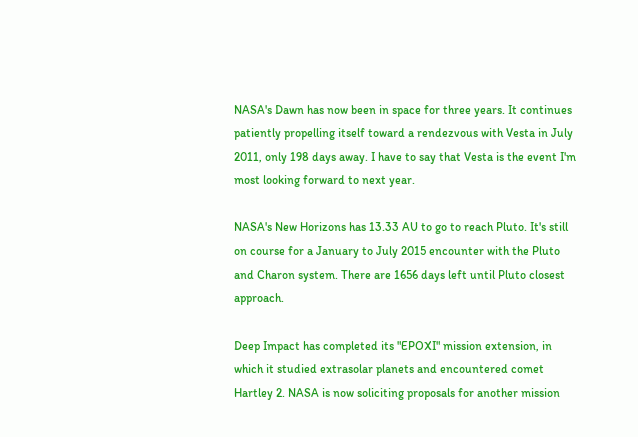NASA's Dawn has now been in space for three years. It continues patiently propelling itself toward a rendezvous with Vesta in July 2011, only 198 days away. I have to say that Vesta is the event I'm most looking forward to next year.

NASA's New Horizons has 13.33 AU to go to reach Pluto. It's still on course for a January to July 2015 encounter with the Pluto and Charon system. There are 1656 days left until Pluto closest approach.

Deep Impact has completed its "EPOXI" mission extension, in which it studied extrasolar planets and encountered comet Hartley 2. NASA is now soliciting proposals for another mission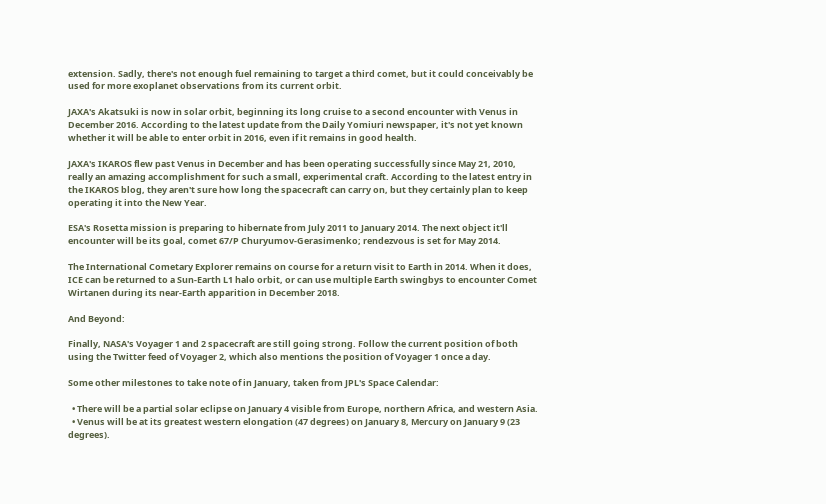extension. Sadly, there's not enough fuel remaining to target a third comet, but it could conceivably be used for more exoplanet observations from its current orbit.

JAXA's Akatsuki is now in solar orbit, beginning its long cruise to a second encounter with Venus in December 2016. According to the latest update from the Daily Yomiuri newspaper, it's not yet known whether it will be able to enter orbit in 2016, even if it remains in good health.

JAXA's IKAROS flew past Venus in December and has been operating successfully since May 21, 2010, really an amazing accomplishment for such a small, experimental craft. According to the latest entry in the IKAROS blog, they aren't sure how long the spacecraft can carry on, but they certainly plan to keep operating it into the New Year.

ESA's Rosetta mission is preparing to hibernate from July 2011 to January 2014. The next object it'll encounter will be its goal, comet 67/P Churyumov-Gerasimenko; rendezvous is set for May 2014.

The International Cometary Explorer remains on course for a return visit to Earth in 2014. When it does, ICE can be returned to a Sun-Earth L1 halo orbit, or can use multiple Earth swingbys to encounter Comet Wirtanen during its near-Earth apparition in December 2018.

And Beyond:

Finally, NASA's Voyager 1 and 2 spacecraft are still going strong. Follow the current position of both using the Twitter feed of Voyager 2, which also mentions the position of Voyager 1 once a day.

Some other milestones to take note of in January, taken from JPL's Space Calendar:

  • There will be a partial solar eclipse on January 4 visible from Europe, northern Africa, and western Asia.
  • Venus will be at its greatest western elongation (47 degrees) on January 8, Mercury on January 9 (23 degrees).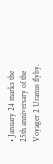• January 24 marks the 25th anniversary of the Voyager 2 Uranus flyby.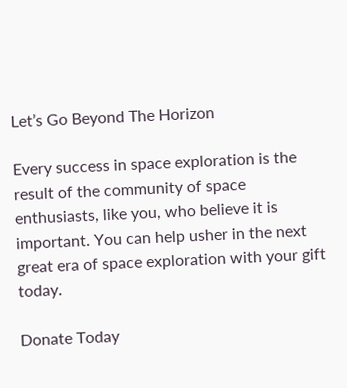Let’s Go Beyond The Horizon

Every success in space exploration is the result of the community of space enthusiasts, like you, who believe it is important. You can help usher in the next great era of space exploration with your gift today.

Donate Today